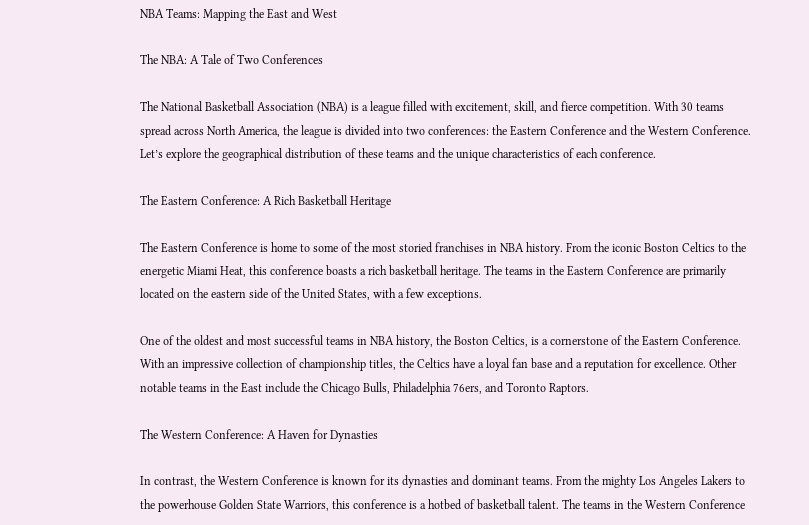NBA Teams: Mapping the East and West

The NBA: A Tale of Two Conferences

The National Basketball Association (NBA) is a league filled with excitement, skill, and fierce competition. With 30 teams spread across North America, the league is divided into two conferences: the Eastern Conference and the Western Conference. Let’s explore the geographical distribution of these teams and the unique characteristics of each conference.

The Eastern Conference: A Rich Basketball Heritage

The Eastern Conference is home to some of the most storied franchises in NBA history. From the iconic Boston Celtics to the energetic Miami Heat, this conference boasts a rich basketball heritage. The teams in the Eastern Conference are primarily located on the eastern side of the United States, with a few exceptions.

One of the oldest and most successful teams in NBA history, the Boston Celtics, is a cornerstone of the Eastern Conference. With an impressive collection of championship titles, the Celtics have a loyal fan base and a reputation for excellence. Other notable teams in the East include the Chicago Bulls, Philadelphia 76ers, and Toronto Raptors.

The Western Conference: A Haven for Dynasties

In contrast, the Western Conference is known for its dynasties and dominant teams. From the mighty Los Angeles Lakers to the powerhouse Golden State Warriors, this conference is a hotbed of basketball talent. The teams in the Western Conference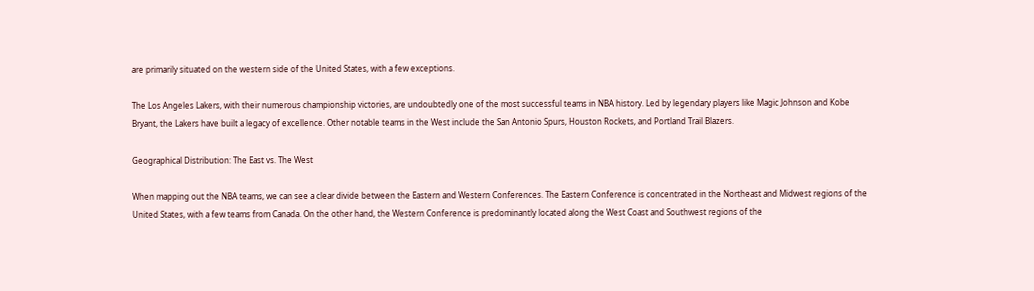are primarily situated on the western side of the United States, with a few exceptions.

The Los Angeles Lakers, with their numerous championship victories, are undoubtedly one of the most successful teams in NBA history. Led by legendary players like Magic Johnson and Kobe Bryant, the Lakers have built a legacy of excellence. Other notable teams in the West include the San Antonio Spurs, Houston Rockets, and Portland Trail Blazers.

Geographical Distribution: The East vs. The West

When mapping out the NBA teams, we can see a clear divide between the Eastern and Western Conferences. The Eastern Conference is concentrated in the Northeast and Midwest regions of the United States, with a few teams from Canada. On the other hand, the Western Conference is predominantly located along the West Coast and Southwest regions of the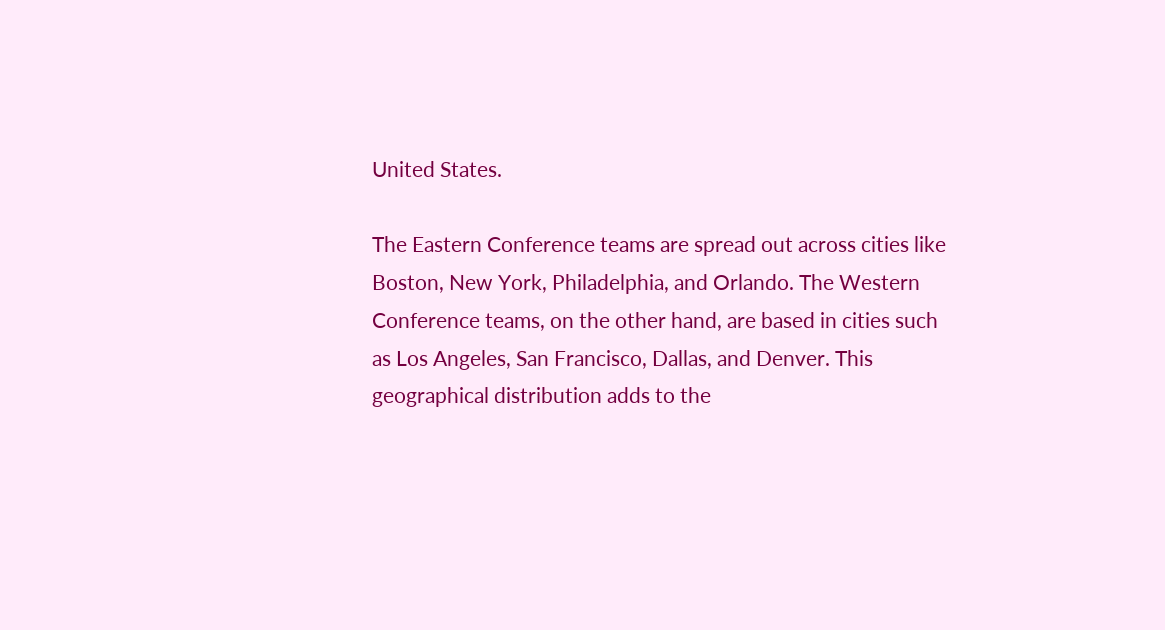United States.

The Eastern Conference teams are spread out across cities like Boston, New York, Philadelphia, and Orlando. The Western Conference teams, on the other hand, are based in cities such as Los Angeles, San Francisco, Dallas, and Denver. This geographical distribution adds to the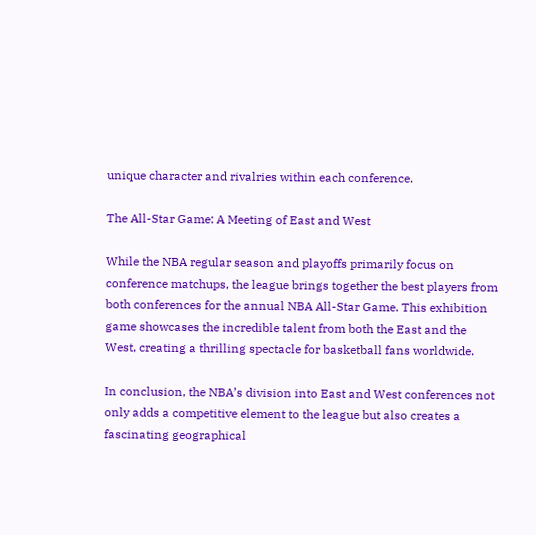unique character and rivalries within each conference.

The All-Star Game: A Meeting of East and West

While the NBA regular season and playoffs primarily focus on conference matchups, the league brings together the best players from both conferences for the annual NBA All-Star Game. This exhibition game showcases the incredible talent from both the East and the West, creating a thrilling spectacle for basketball fans worldwide.

In conclusion, the NBA’s division into East and West conferences not only adds a competitive element to the league but also creates a fascinating geographical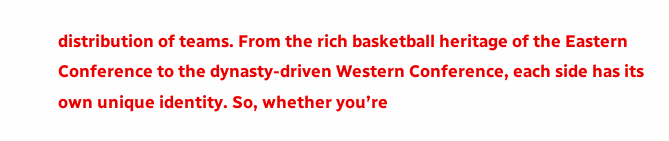distribution of teams. From the rich basketball heritage of the Eastern Conference to the dynasty-driven Western Conference, each side has its own unique identity. So, whether you’re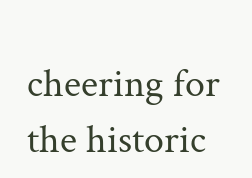cheering for the historic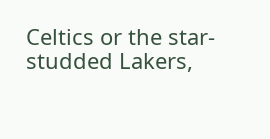Celtics or the star-studded Lakers,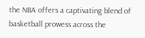the NBA offers a captivating blend of basketball prowess across the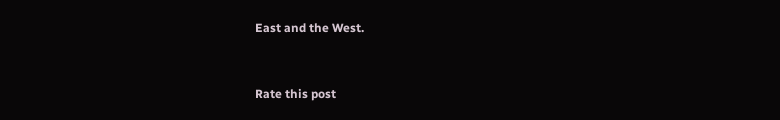East and the West.


Rate this post